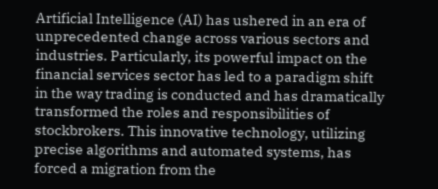Artificial Intelligence (AI) has ushered in an era of unprecedented change across various sectors and industries. Particularly, its powerful impact on the financial services sector has led to a paradigm shift in the way trading is conducted and has dramatically transformed the roles and responsibilities of stockbrokers. This innovative technology, utilizing precise algorithms and automated systems, has forced a migration from the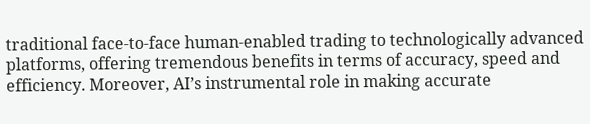traditional face-to-face human-enabled trading to technologically advanced platforms, offering tremendous benefits in terms of accuracy, speed and efficiency. Moreover, AI’s instrumental role in making accurate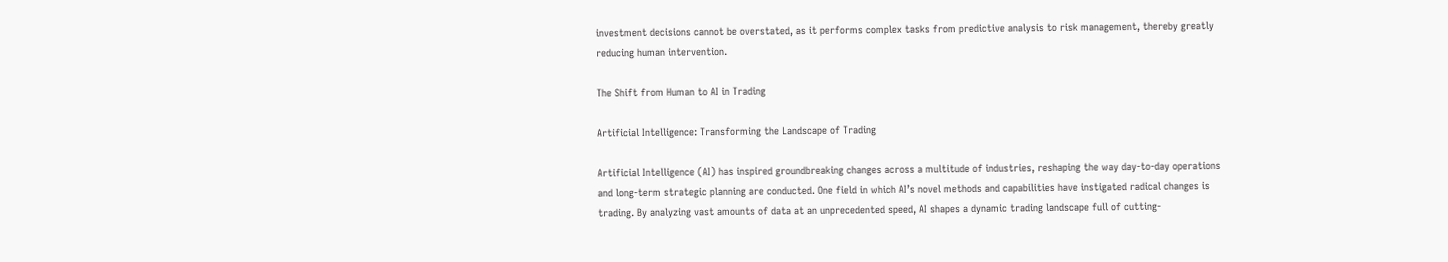investment decisions cannot be overstated, as it performs complex tasks from predictive analysis to risk management, thereby greatly reducing human intervention.

The Shift from Human to AI in Trading

Artificial Intelligence: Transforming the Landscape of Trading

Artificial Intelligence (AI) has inspired groundbreaking changes across a multitude of industries, reshaping the way day-to-day operations and long-term strategic planning are conducted. One field in which AI’s novel methods and capabilities have instigated radical changes is trading. By analyzing vast amounts of data at an unprecedented speed, AI shapes a dynamic trading landscape full of cutting-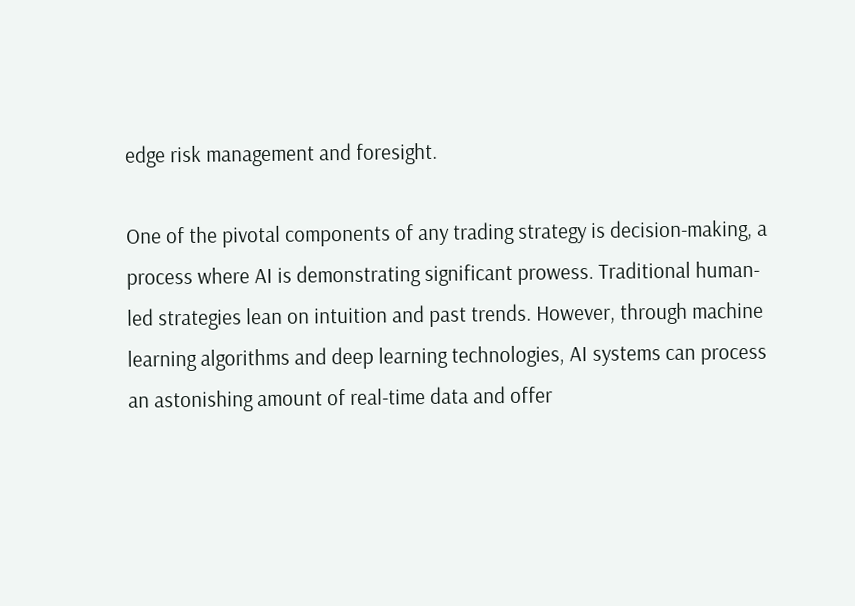edge risk management and foresight.

One of the pivotal components of any trading strategy is decision-making, a process where AI is demonstrating significant prowess. Traditional human-led strategies lean on intuition and past trends. However, through machine learning algorithms and deep learning technologies, AI systems can process an astonishing amount of real-time data and offer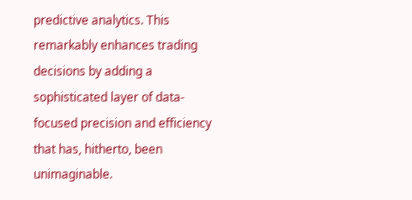predictive analytics. This remarkably enhances trading decisions by adding a sophisticated layer of data-focused precision and efficiency that has, hitherto, been unimaginable.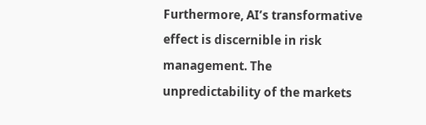Furthermore, AI’s transformative effect is discernible in risk management. The unpredictability of the markets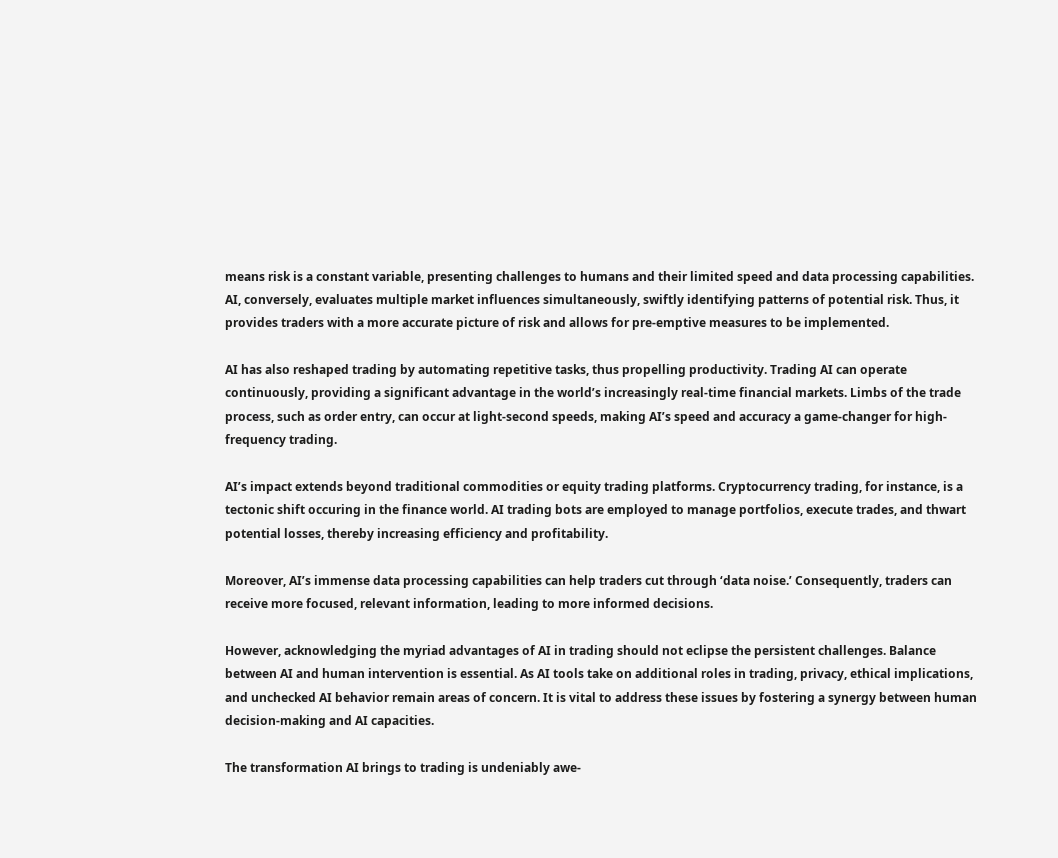means risk is a constant variable, presenting challenges to humans and their limited speed and data processing capabilities. AI, conversely, evaluates multiple market influences simultaneously, swiftly identifying patterns of potential risk. Thus, it provides traders with a more accurate picture of risk and allows for pre-emptive measures to be implemented.

AI has also reshaped trading by automating repetitive tasks, thus propelling productivity. Trading AI can operate continuously, providing a significant advantage in the world’s increasingly real-time financial markets. Limbs of the trade process, such as order entry, can occur at light-second speeds, making AI’s speed and accuracy a game-changer for high-frequency trading.

AI’s impact extends beyond traditional commodities or equity trading platforms. Cryptocurrency trading, for instance, is a tectonic shift occuring in the finance world. AI trading bots are employed to manage portfolios, execute trades, and thwart potential losses, thereby increasing efficiency and profitability.

Moreover, AI’s immense data processing capabilities can help traders cut through ‘data noise.’ Consequently, traders can receive more focused, relevant information, leading to more informed decisions.

However, acknowledging the myriad advantages of AI in trading should not eclipse the persistent challenges. Balance between AI and human intervention is essential. As AI tools take on additional roles in trading, privacy, ethical implications, and unchecked AI behavior remain areas of concern. It is vital to address these issues by fostering a synergy between human decision-making and AI capacities.

The transformation AI brings to trading is undeniably awe-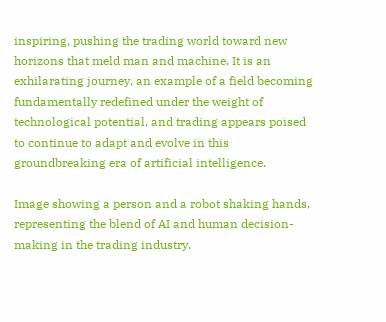inspiring, pushing the trading world toward new horizons that meld man and machine. It is an exhilarating journey, an example of a field becoming fundamentally redefined under the weight of technological potential, and trading appears poised to continue to adapt and evolve in this groundbreaking era of artificial intelligence.

Image showing a person and a robot shaking hands, representing the blend of AI and human decision-making in the trading industry.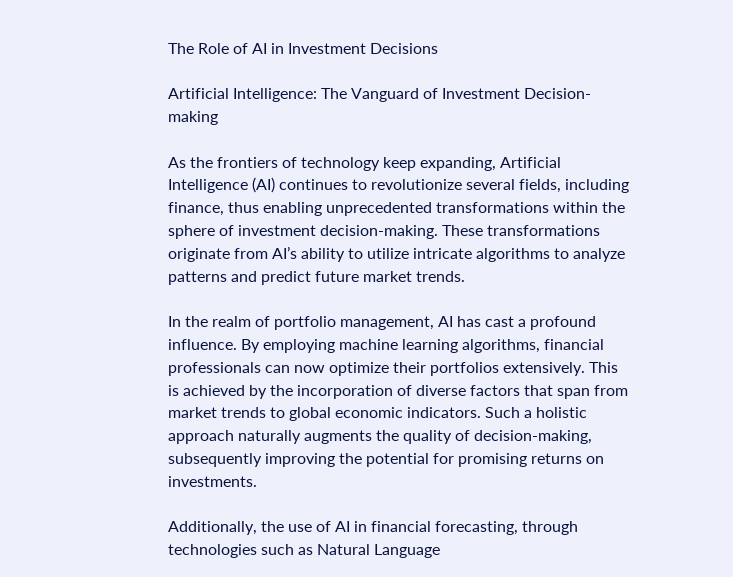The Role of AI in Investment Decisions

Artificial Intelligence: The Vanguard of Investment Decision-making

As the frontiers of technology keep expanding, Artificial Intelligence (AI) continues to revolutionize several fields, including finance, thus enabling unprecedented transformations within the sphere of investment decision-making. These transformations originate from AI’s ability to utilize intricate algorithms to analyze patterns and predict future market trends.

In the realm of portfolio management, AI has cast a profound influence. By employing machine learning algorithms, financial professionals can now optimize their portfolios extensively. This is achieved by the incorporation of diverse factors that span from market trends to global economic indicators. Such a holistic approach naturally augments the quality of decision-making, subsequently improving the potential for promising returns on investments.

Additionally, the use of AI in financial forecasting, through technologies such as Natural Language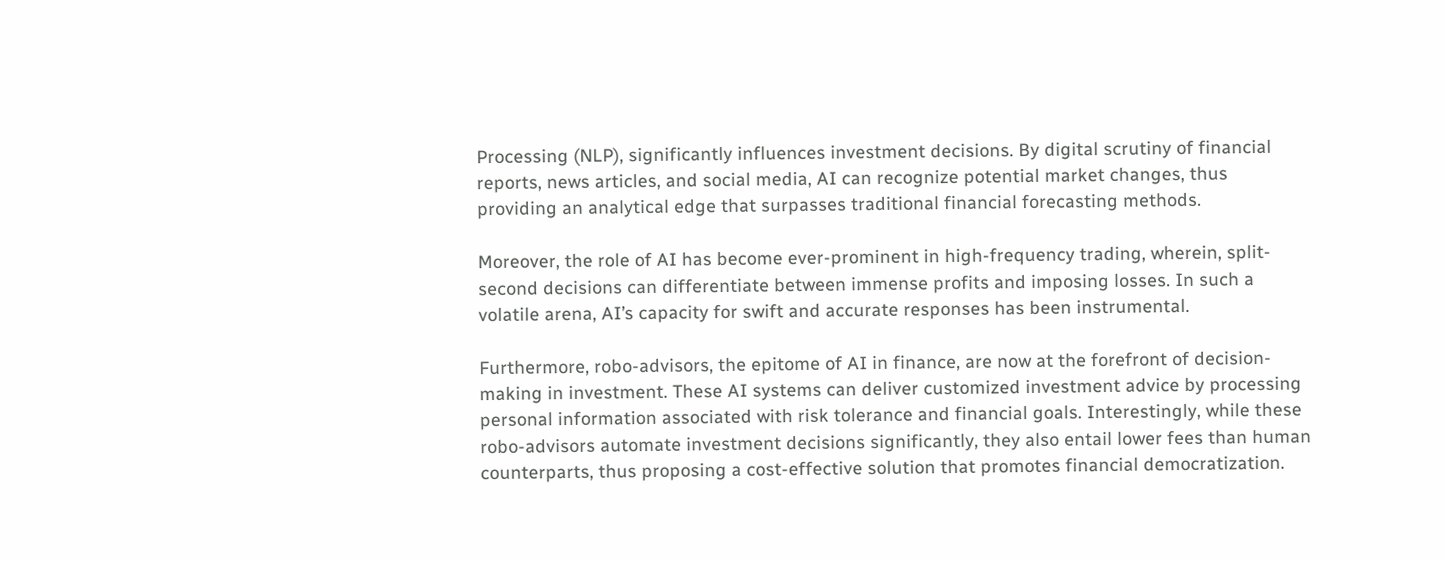Processing (NLP), significantly influences investment decisions. By digital scrutiny of financial reports, news articles, and social media, AI can recognize potential market changes, thus providing an analytical edge that surpasses traditional financial forecasting methods.

Moreover, the role of AI has become ever-prominent in high-frequency trading, wherein, split-second decisions can differentiate between immense profits and imposing losses. In such a volatile arena, AI’s capacity for swift and accurate responses has been instrumental.

Furthermore, robo-advisors, the epitome of AI in finance, are now at the forefront of decision-making in investment. These AI systems can deliver customized investment advice by processing personal information associated with risk tolerance and financial goals. Interestingly, while these robo-advisors automate investment decisions significantly, they also entail lower fees than human counterparts, thus proposing a cost-effective solution that promotes financial democratization.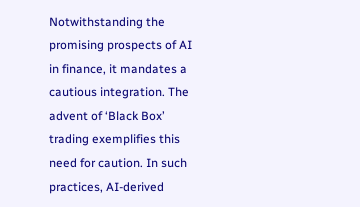Notwithstanding the promising prospects of AI in finance, it mandates a cautious integration. The advent of ‘Black Box’ trading exemplifies this need for caution. In such practices, AI-derived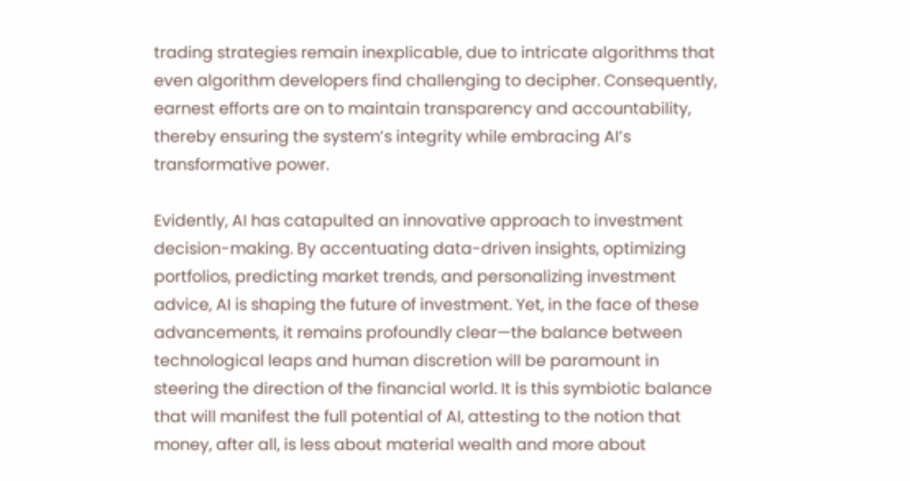trading strategies remain inexplicable, due to intricate algorithms that even algorithm developers find challenging to decipher. Consequently, earnest efforts are on to maintain transparency and accountability, thereby ensuring the system’s integrity while embracing AI’s transformative power.

Evidently, AI has catapulted an innovative approach to investment decision-making. By accentuating data-driven insights, optimizing portfolios, predicting market trends, and personalizing investment advice, AI is shaping the future of investment. Yet, in the face of these advancements, it remains profoundly clear—the balance between technological leaps and human discretion will be paramount in steering the direction of the financial world. It is this symbiotic balance that will manifest the full potential of AI, attesting to the notion that money, after all, is less about material wealth and more about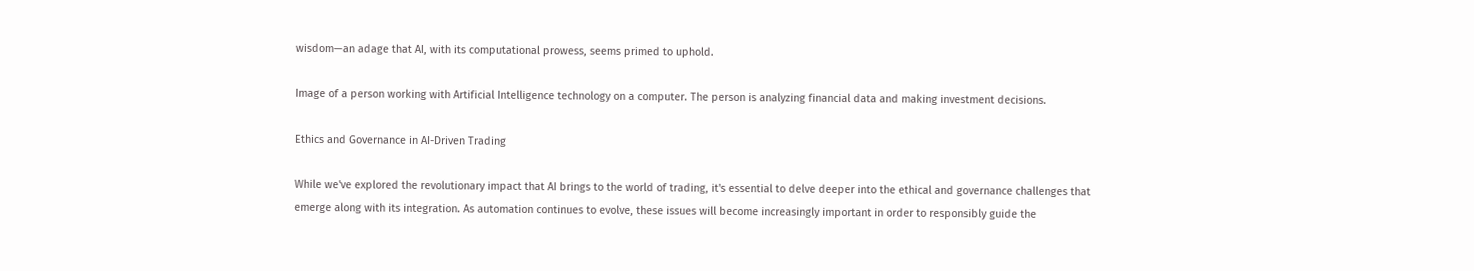wisdom—an adage that AI, with its computational prowess, seems primed to uphold.

Image of a person working with Artificial Intelligence technology on a computer. The person is analyzing financial data and making investment decisions.

Ethics and Governance in AI-Driven Trading

While we've explored the revolutionary impact that AI brings to the world of trading, it's essential to delve deeper into the ethical and governance challenges that emerge along with its integration. As automation continues to evolve, these issues will become increasingly important in order to responsibly guide the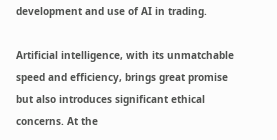development and use of AI in trading.

Artificial intelligence, with its unmatchable speed and efficiency, brings great promise but also introduces significant ethical concerns. At the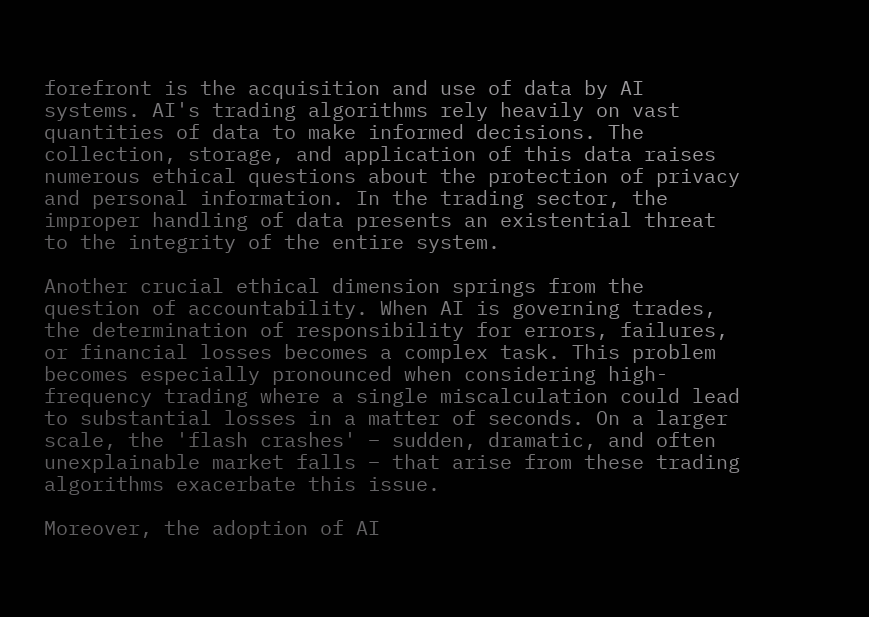forefront is the acquisition and use of data by AI systems. AI's trading algorithms rely heavily on vast quantities of data to make informed decisions. The collection, storage, and application of this data raises numerous ethical questions about the protection of privacy and personal information. In the trading sector, the improper handling of data presents an existential threat to the integrity of the entire system.

Another crucial ethical dimension springs from the question of accountability. When AI is governing trades, the determination of responsibility for errors, failures, or financial losses becomes a complex task. This problem becomes especially pronounced when considering high-frequency trading where a single miscalculation could lead to substantial losses in a matter of seconds. On a larger scale, the 'flash crashes' – sudden, dramatic, and often unexplainable market falls – that arise from these trading algorithms exacerbate this issue.

Moreover, the adoption of AI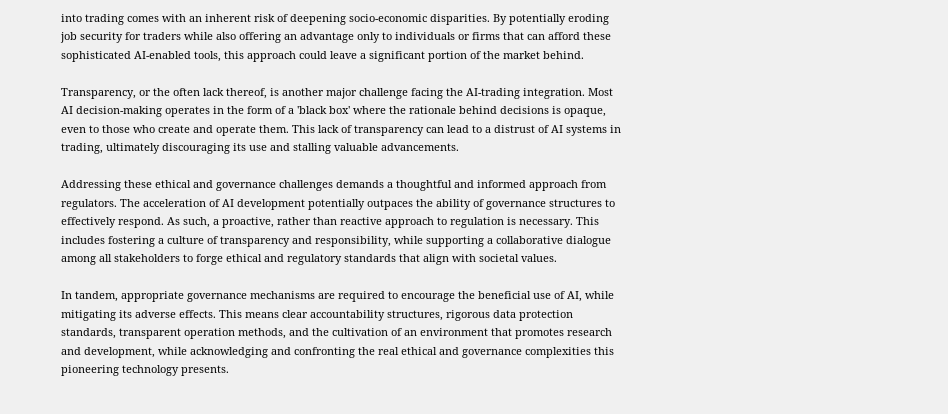into trading comes with an inherent risk of deepening socio-economic disparities. By potentially eroding job security for traders while also offering an advantage only to individuals or firms that can afford these sophisticated AI-enabled tools, this approach could leave a significant portion of the market behind.

Transparency, or the often lack thereof, is another major challenge facing the AI-trading integration. Most AI decision-making operates in the form of a 'black box' where the rationale behind decisions is opaque, even to those who create and operate them. This lack of transparency can lead to a distrust of AI systems in trading, ultimately discouraging its use and stalling valuable advancements.

Addressing these ethical and governance challenges demands a thoughtful and informed approach from regulators. The acceleration of AI development potentially outpaces the ability of governance structures to effectively respond. As such, a proactive, rather than reactive approach to regulation is necessary. This includes fostering a culture of transparency and responsibility, while supporting a collaborative dialogue among all stakeholders to forge ethical and regulatory standards that align with societal values.

In tandem, appropriate governance mechanisms are required to encourage the beneficial use of AI, while mitigating its adverse effects. This means clear accountability structures, rigorous data protection standards, transparent operation methods, and the cultivation of an environment that promotes research and development, while acknowledging and confronting the real ethical and governance complexities this pioneering technology presents.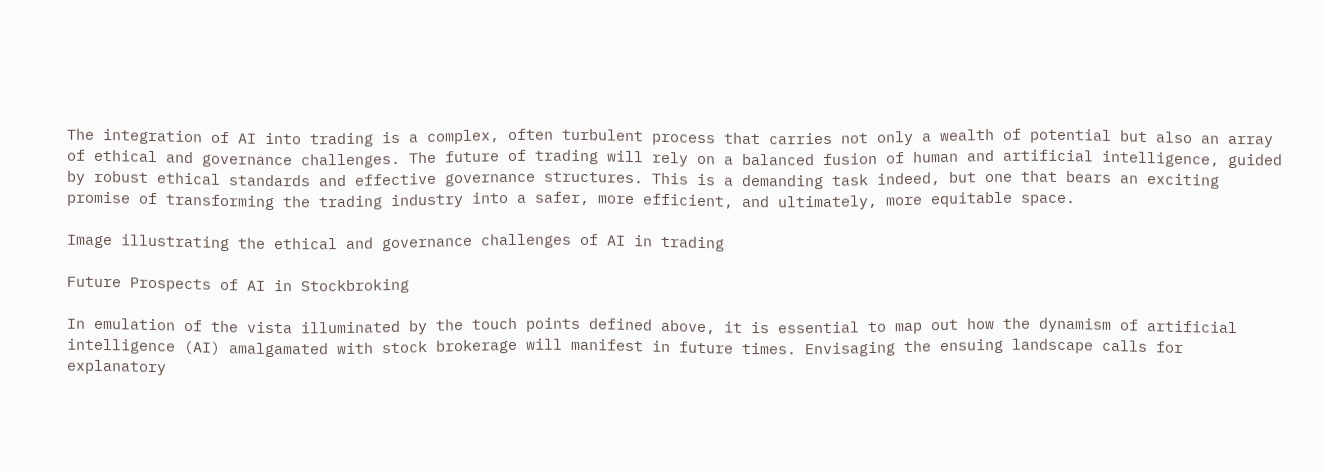The integration of AI into trading is a complex, often turbulent process that carries not only a wealth of potential but also an array of ethical and governance challenges. The future of trading will rely on a balanced fusion of human and artificial intelligence, guided by robust ethical standards and effective governance structures. This is a demanding task indeed, but one that bears an exciting promise of transforming the trading industry into a safer, more efficient, and ultimately, more equitable space.

Image illustrating the ethical and governance challenges of AI in trading

Future Prospects of AI in Stockbroking

In emulation of the vista illuminated by the touch points defined above, it is essential to map out how the dynamism of artificial intelligence (AI) amalgamated with stock brokerage will manifest in future times. Envisaging the ensuing landscape calls for explanatory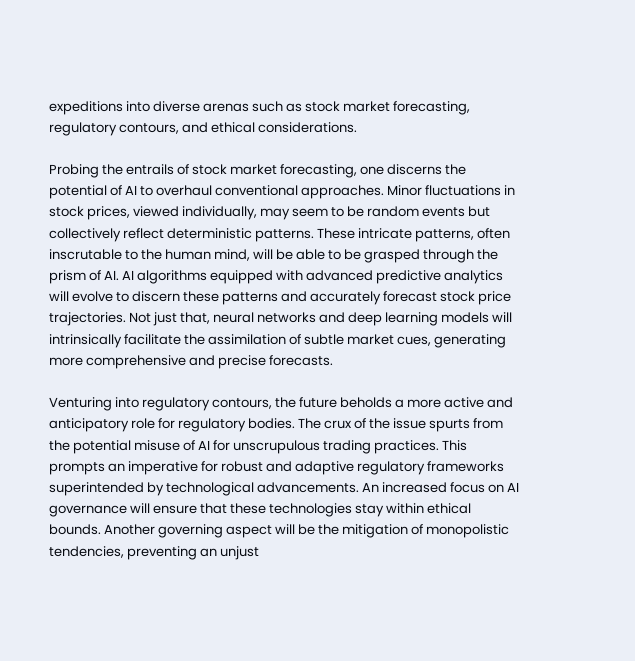expeditions into diverse arenas such as stock market forecasting, regulatory contours, and ethical considerations.

Probing the entrails of stock market forecasting, one discerns the potential of AI to overhaul conventional approaches. Minor fluctuations in stock prices, viewed individually, may seem to be random events but collectively reflect deterministic patterns. These intricate patterns, often inscrutable to the human mind, will be able to be grasped through the prism of AI. AI algorithms equipped with advanced predictive analytics will evolve to discern these patterns and accurately forecast stock price trajectories. Not just that, neural networks and deep learning models will intrinsically facilitate the assimilation of subtle market cues, generating more comprehensive and precise forecasts.

Venturing into regulatory contours, the future beholds a more active and anticipatory role for regulatory bodies. The crux of the issue spurts from the potential misuse of AI for unscrupulous trading practices. This prompts an imperative for robust and adaptive regulatory frameworks superintended by technological advancements. An increased focus on AI governance will ensure that these technologies stay within ethical bounds. Another governing aspect will be the mitigation of monopolistic tendencies, preventing an unjust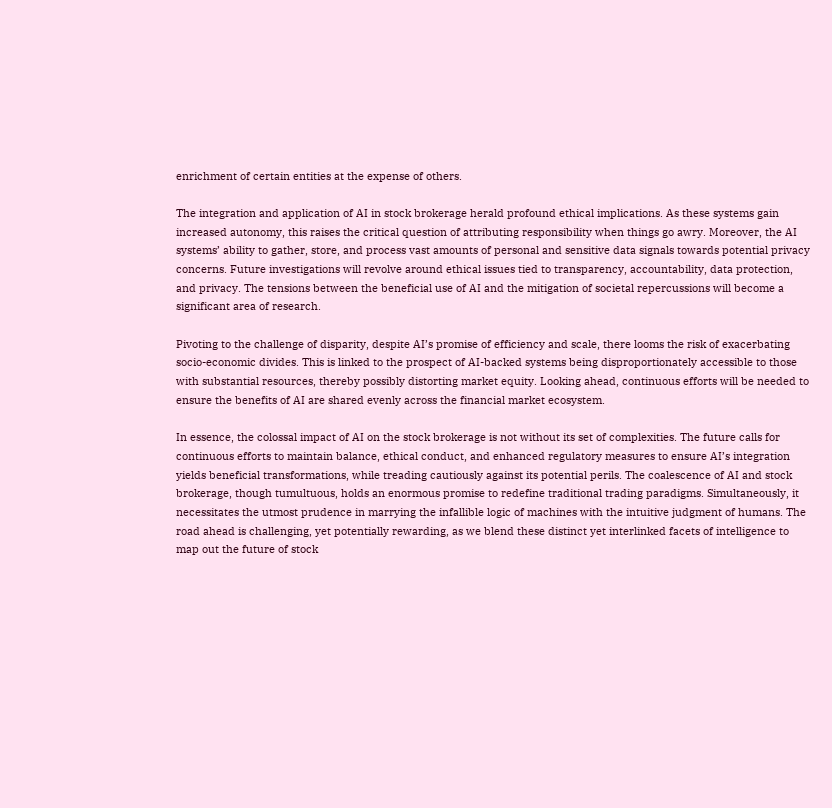enrichment of certain entities at the expense of others.

The integration and application of AI in stock brokerage herald profound ethical implications. As these systems gain increased autonomy, this raises the critical question of attributing responsibility when things go awry. Moreover, the AI systems’ ability to gather, store, and process vast amounts of personal and sensitive data signals towards potential privacy concerns. Future investigations will revolve around ethical issues tied to transparency, accountability, data protection, and privacy. The tensions between the beneficial use of AI and the mitigation of societal repercussions will become a significant area of research.

Pivoting to the challenge of disparity, despite AI’s promise of efficiency and scale, there looms the risk of exacerbating socio-economic divides. This is linked to the prospect of AI-backed systems being disproportionately accessible to those with substantial resources, thereby possibly distorting market equity. Looking ahead, continuous efforts will be needed to ensure the benefits of AI are shared evenly across the financial market ecosystem.

In essence, the colossal impact of AI on the stock brokerage is not without its set of complexities. The future calls for continuous efforts to maintain balance, ethical conduct, and enhanced regulatory measures to ensure AI’s integration yields beneficial transformations, while treading cautiously against its potential perils. The coalescence of AI and stock brokerage, though tumultuous, holds an enormous promise to redefine traditional trading paradigms. Simultaneously, it necessitates the utmost prudence in marrying the infallible logic of machines with the intuitive judgment of humans. The road ahead is challenging, yet potentially rewarding, as we blend these distinct yet interlinked facets of intelligence to map out the future of stock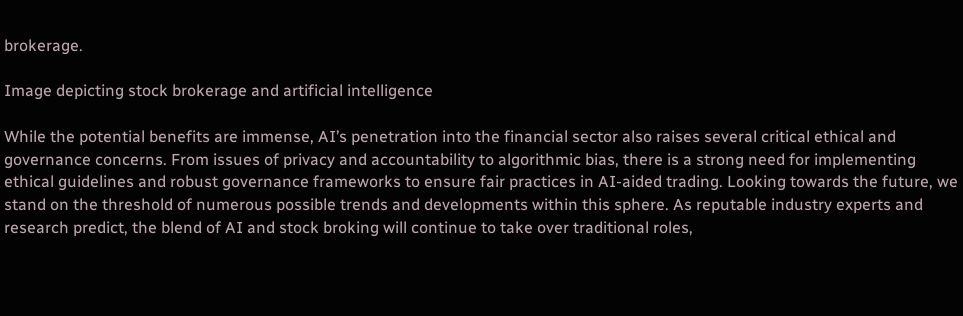brokerage.

Image depicting stock brokerage and artificial intelligence

While the potential benefits are immense, AI’s penetration into the financial sector also raises several critical ethical and governance concerns. From issues of privacy and accountability to algorithmic bias, there is a strong need for implementing ethical guidelines and robust governance frameworks to ensure fair practices in AI-aided trading. Looking towards the future, we stand on the threshold of numerous possible trends and developments within this sphere. As reputable industry experts and research predict, the blend of AI and stock broking will continue to take over traditional roles,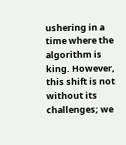ushering in a time where the algorithm is king. However, this shift is not without its challenges; we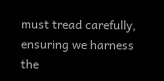must tread carefully, ensuring we harness the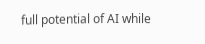full potential of AI while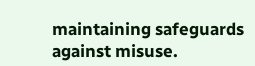maintaining safeguards against misuse.